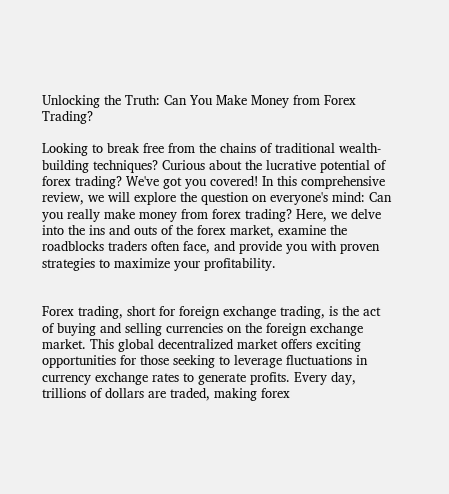Unlocking the Truth: Can You Make Money from Forex Trading?

Looking to break free from the chains of traditional wealth-building techniques? Curious about the lucrative potential of forex trading? We've got you covered! In this comprehensive review, we will explore the question on everyone's mind: Can you really make money from forex trading? Here, we delve into the ins and outs of the forex market, examine the roadblocks traders often face, and provide you with proven strategies to maximize your profitability.


Forex trading, short for foreign exchange trading, is the act of buying and selling currencies on the foreign exchange market. This global decentralized market offers exciting opportunities for those seeking to leverage fluctuations in currency exchange rates to generate profits. Every day, trillions of dollars are traded, making forex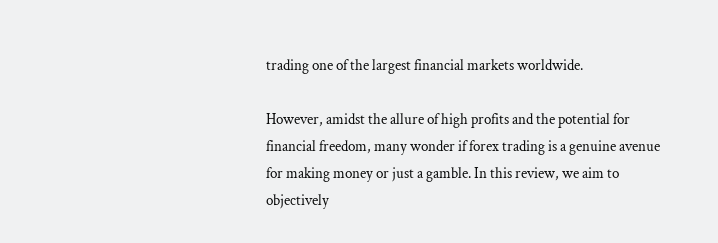trading one of the largest financial markets worldwide.

However, amidst the allure of high profits and the potential for financial freedom, many wonder if forex trading is a genuine avenue for making money or just a gamble. In this review, we aim to objectively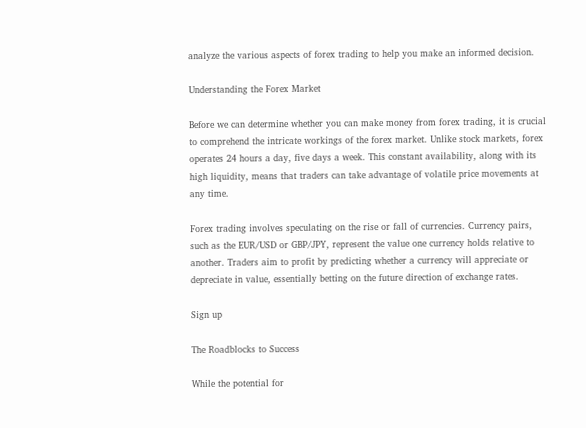analyze the various aspects of forex trading to help you make an informed decision.

Understanding the Forex Market

Before we can determine whether you can make money from forex trading, it is crucial to comprehend the intricate workings of the forex market. Unlike stock markets, forex operates 24 hours a day, five days a week. This constant availability, along with its high liquidity, means that traders can take advantage of volatile price movements at any time.

Forex trading involves speculating on the rise or fall of currencies. Currency pairs, such as the EUR/USD or GBP/JPY, represent the value one currency holds relative to another. Traders aim to profit by predicting whether a currency will appreciate or depreciate in value, essentially betting on the future direction of exchange rates.

Sign up

The Roadblocks to Success

While the potential for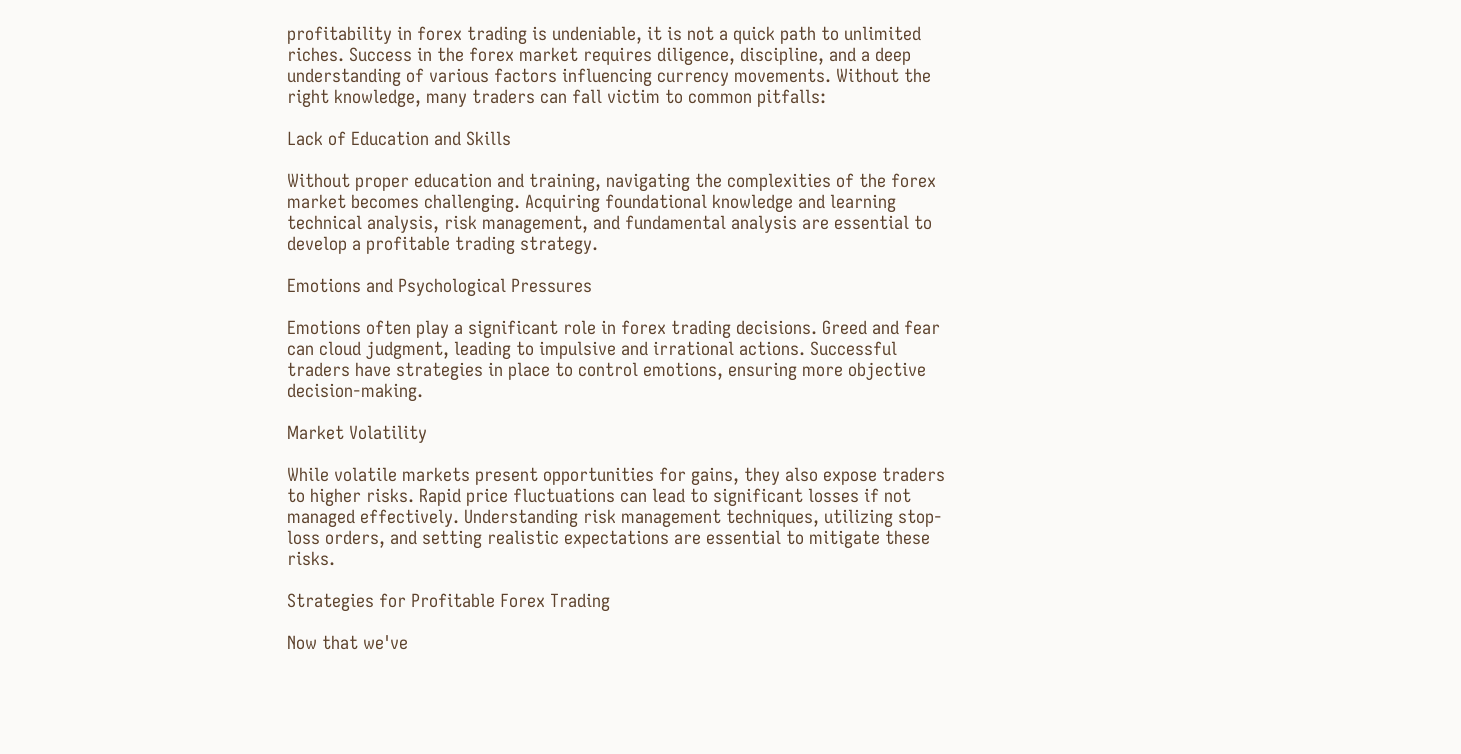profitability in forex trading is undeniable, it is not a quick path to unlimited riches. Success in the forex market requires diligence, discipline, and a deep understanding of various factors influencing currency movements. Without the right knowledge, many traders can fall victim to common pitfalls:

Lack of Education and Skills

Without proper education and training, navigating the complexities of the forex market becomes challenging. Acquiring foundational knowledge and learning technical analysis, risk management, and fundamental analysis are essential to develop a profitable trading strategy.

Emotions and Psychological Pressures

Emotions often play a significant role in forex trading decisions. Greed and fear can cloud judgment, leading to impulsive and irrational actions. Successful traders have strategies in place to control emotions, ensuring more objective decision-making.

Market Volatility

While volatile markets present opportunities for gains, they also expose traders to higher risks. Rapid price fluctuations can lead to significant losses if not managed effectively. Understanding risk management techniques, utilizing stop-loss orders, and setting realistic expectations are essential to mitigate these risks.

Strategies for Profitable Forex Trading

Now that we've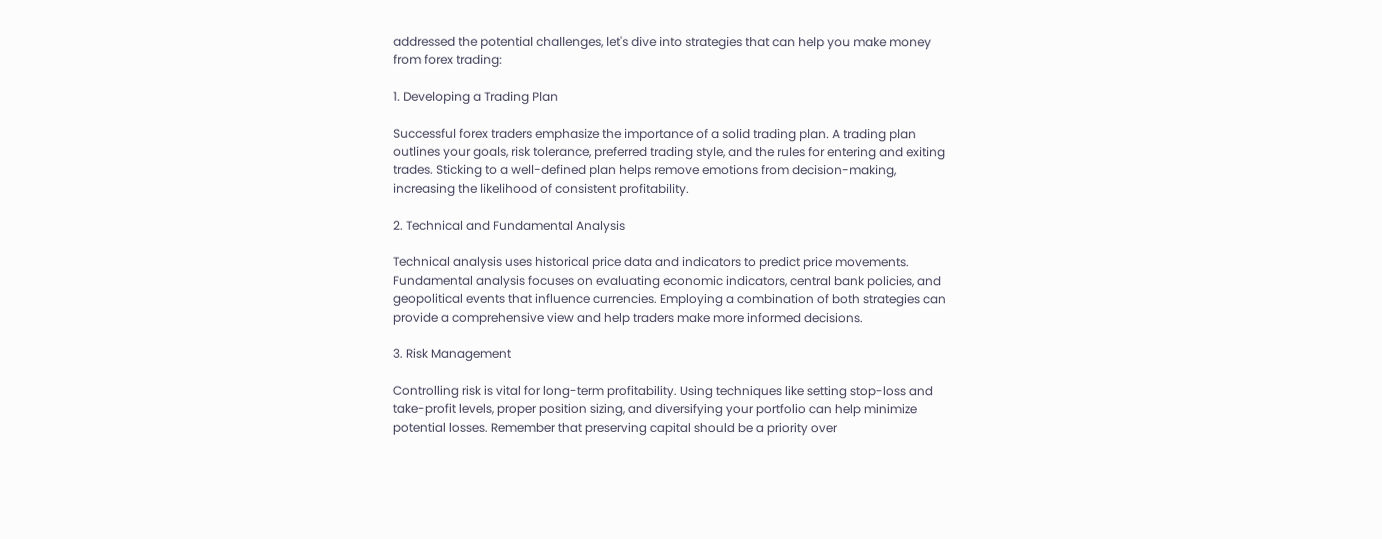addressed the potential challenges, let's dive into strategies that can help you make money from forex trading:

1. Developing a Trading Plan

Successful forex traders emphasize the importance of a solid trading plan. A trading plan outlines your goals, risk tolerance, preferred trading style, and the rules for entering and exiting trades. Sticking to a well-defined plan helps remove emotions from decision-making, increasing the likelihood of consistent profitability.

2. Technical and Fundamental Analysis

Technical analysis uses historical price data and indicators to predict price movements. Fundamental analysis focuses on evaluating economic indicators, central bank policies, and geopolitical events that influence currencies. Employing a combination of both strategies can provide a comprehensive view and help traders make more informed decisions.

3. Risk Management

Controlling risk is vital for long-term profitability. Using techniques like setting stop-loss and take-profit levels, proper position sizing, and diversifying your portfolio can help minimize potential losses. Remember that preserving capital should be a priority over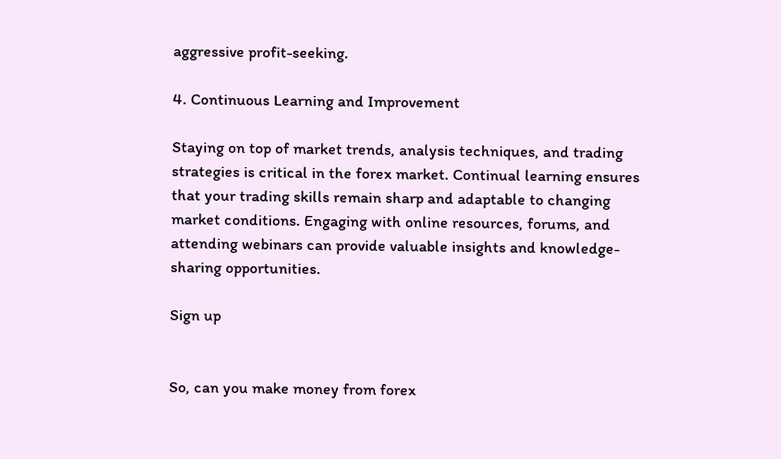aggressive profit-seeking.

4. Continuous Learning and Improvement

Staying on top of market trends, analysis techniques, and trading strategies is critical in the forex market. Continual learning ensures that your trading skills remain sharp and adaptable to changing market conditions. Engaging with online resources, forums, and attending webinars can provide valuable insights and knowledge-sharing opportunities.

Sign up


So, can you make money from forex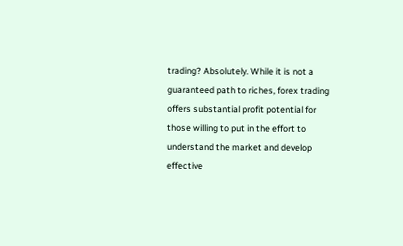trading? Absolutely. While it is not a guaranteed path to riches, forex trading offers substantial profit potential for those willing to put in the effort to understand the market and develop effective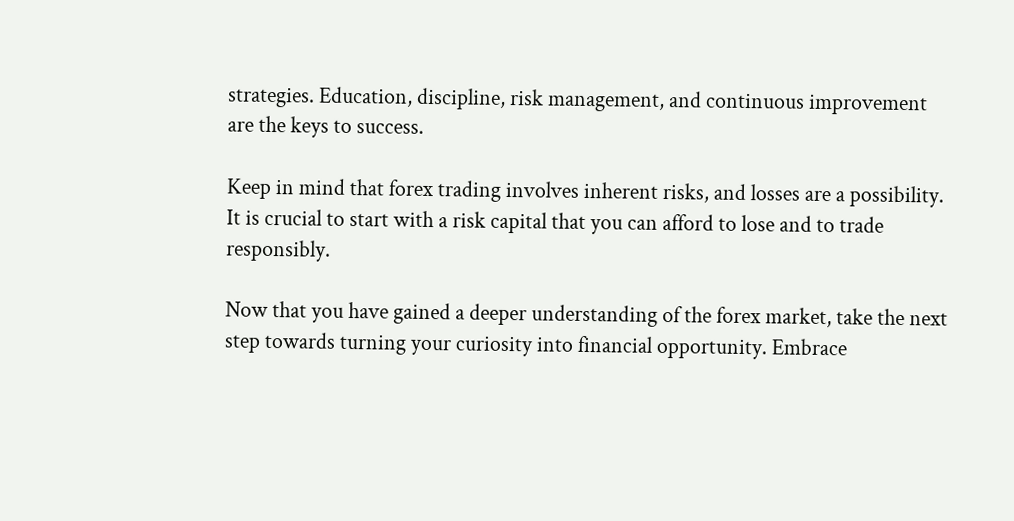strategies. Education, discipline, risk management, and continuous improvement are the keys to success.

Keep in mind that forex trading involves inherent risks, and losses are a possibility. It is crucial to start with a risk capital that you can afford to lose and to trade responsibly.

Now that you have gained a deeper understanding of the forex market, take the next step towards turning your curiosity into financial opportunity. Embrace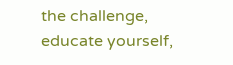the challenge, educate yourself,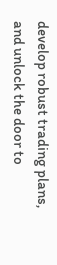develop robust trading plans, and unlock the door to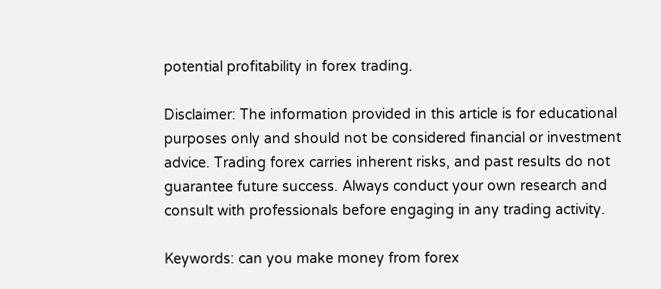potential profitability in forex trading.

Disclaimer: The information provided in this article is for educational purposes only and should not be considered financial or investment advice. Trading forex carries inherent risks, and past results do not guarantee future success. Always conduct your own research and consult with professionals before engaging in any trading activity.

Keywords: can you make money from forex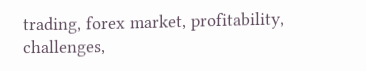trading, forex market, profitability, challenges,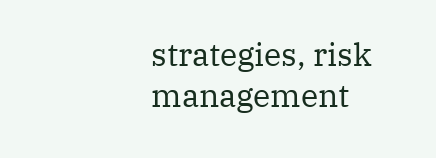strategies, risk management